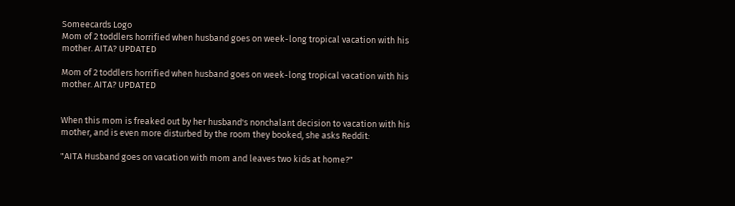Someecards Logo
Mom of 2 toddlers horrified when husband goes on week-long tropical vacation with his mother. AITA? UPDATED

Mom of 2 toddlers horrified when husband goes on week-long tropical vacation with his mother. AITA? UPDATED


When this mom is freaked out by her husband's nonchalant decision to vacation with his mother, and is even more disturbed by the room they booked, she asks Reddit:

"AITA Husband goes on vacation with mom and leaves two kids at home?"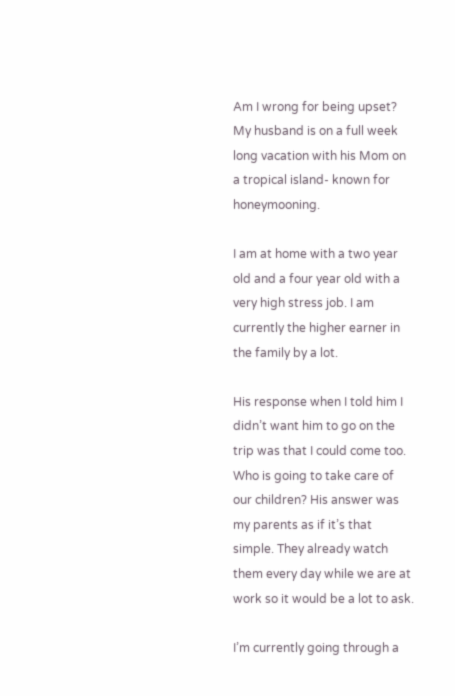Am I wrong for being upset? My husband is on a full week long vacation with his Mom on a tropical island- known for honeymooning.

I am at home with a two year old and a four year old with a very high stress job. I am currently the higher earner in the family by a lot.

His response when I told him I didn’t want him to go on the trip was that I could come too. Who is going to take care of our children? His answer was my parents as if it’s that simple. They already watch them every day while we are at work so it would be a lot to ask.

I’m currently going through a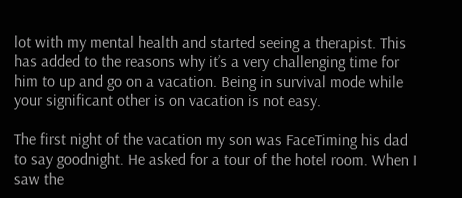lot with my mental health and started seeing a therapist. This has added to the reasons why it’s a very challenging time for him to up and go on a vacation. Being in survival mode while your significant other is on vacation is not easy.

The first night of the vacation my son was FaceTiming his dad to say goodnight. He asked for a tour of the hotel room. When I saw the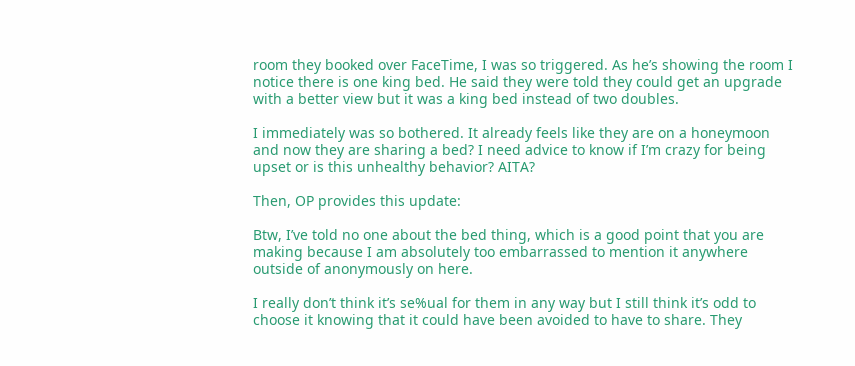room they booked over FaceTime, I was so triggered. As he’s showing the room I notice there is one king bed. He said they were told they could get an upgrade with a better view but it was a king bed instead of two doubles.

I immediately was so bothered. It already feels like they are on a honeymoon and now they are sharing a bed? I need advice to know if I’m crazy for being upset or is this unhealthy behavior? AITA?

Then, OP provides this update:

Btw, I’ve told no one about the bed thing, which is a good point that you are making because I am absolutely too embarrassed to mention it anywhere outside of anonymously on here.

I really don’t think it’s se%ual for them in any way but I still think it’s odd to choose it knowing that it could have been avoided to have to share. They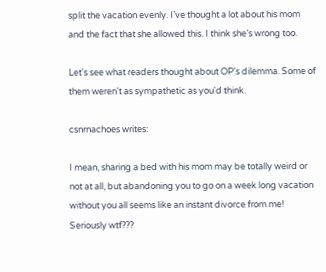split the vacation evenly. I’ve thought a lot about his mom and the fact that she allowed this. I think she’s wrong too.

Let's see what readers thought about OP's dilemma. Some of them weren't as sympathetic as you'd think.

csnrnachoes writes:

I mean, sharing a bed with his mom may be totally weird or not at all, but abandoning you to go on a week long vacation without you all seems like an instant divorce from me! Seriously wtf???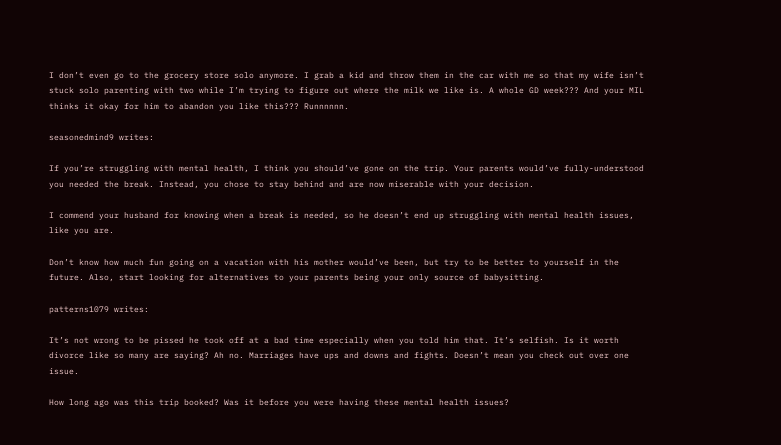I don’t even go to the grocery store solo anymore. I grab a kid and throw them in the car with me so that my wife isn’t stuck solo parenting with two while I’m trying to figure out where the milk we like is. A whole GD week??? And your MIL thinks it okay for him to abandon you like this??? Runnnnnn.

seasonedmind9 writes:

If you’re struggling with mental health, I think you should’ve gone on the trip. Your parents would’ve fully-understood you needed the break. Instead, you chose to stay behind and are now miserable with your decision.

I commend your husband for knowing when a break is needed, so he doesn’t end up struggling with mental health issues, like you are.

Don’t know how much fun going on a vacation with his mother would’ve been, but try to be better to yourself in the future. Also, start looking for alternatives to your parents being your only source of babysitting.

patterns1079 writes:

It’s not wrong to be pissed he took off at a bad time especially when you told him that. It’s selfish. Is it worth divorce like so many are saying? Ah no. Marriages have ups and downs and fights. Doesn’t mean you check out over one issue.

How long ago was this trip booked? Was it before you were having these mental health issues?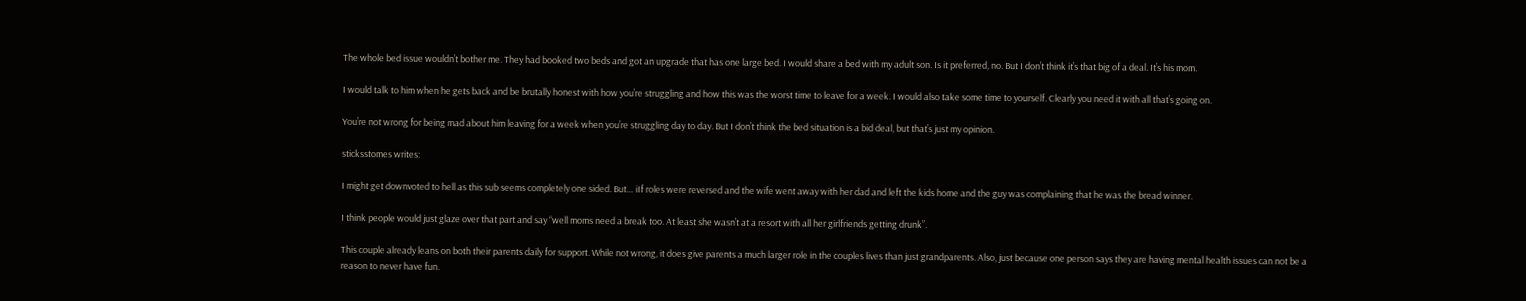The whole bed issue wouldn’t bother me. They had booked two beds and got an upgrade that has one large bed. I would share a bed with my adult son. Is it preferred, no. But I don’t think it’s that big of a deal. It’s his mom.

I would talk to him when he gets back and be brutally honest with how you’re struggling and how this was the worst time to leave for a week. I would also take some time to yourself. Clearly you need it with all that’s going on.

You’re not wrong for being mad about him leaving for a week when you’re struggling day to day. But I don’t think the bed situation is a bid deal, but that’s just my opinion.

sticksstomes writes:

I might get downvoted to hell as this sub seems completely one sided. But… iIf roles were reversed and the wife went away with her dad and left the kids home and the guy was complaining that he was the bread winner.

I think people would just glaze over that part and say “well moms need a break too. At least she wasn’t at a resort with all her girlfriends getting drunk”.

This couple already leans on both their parents daily for support. While not wrong, it does give parents a much larger role in the couples lives than just grandparents. Also, just because one person says they are having mental health issues can not be a reason to never have fun.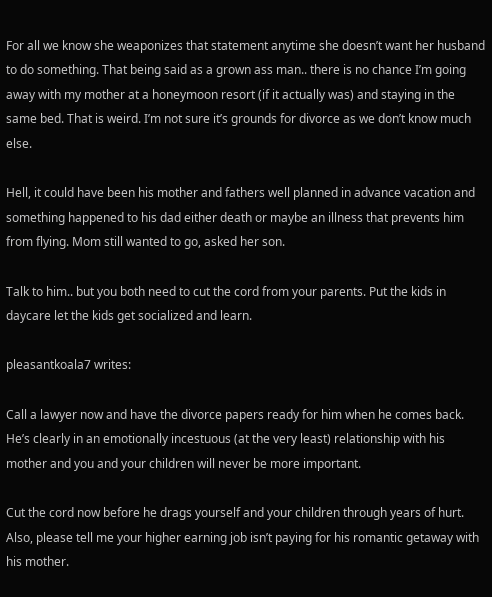For all we know she weaponizes that statement anytime she doesn’t want her husband to do something. That being said as a grown ass man.. there is no chance I’m going away with my mother at a honeymoon resort (if it actually was) and staying in the same bed. That is weird. I’m not sure it’s grounds for divorce as we don’t know much else.

Hell, it could have been his mother and fathers well planned in advance vacation and something happened to his dad either death or maybe an illness that prevents him from flying. Mom still wanted to go, asked her son.

Talk to him.. but you both need to cut the cord from your parents. Put the kids in daycare let the kids get socialized and learn.

pleasantkoala7 writes:

Call a lawyer now and have the divorce papers ready for him when he comes back. He’s clearly in an emotionally incestuous (at the very least) relationship with his mother and you and your children will never be more important.

Cut the cord now before he drags yourself and your children through years of hurt. Also, please tell me your higher earning job isn’t paying for his romantic getaway with his mother.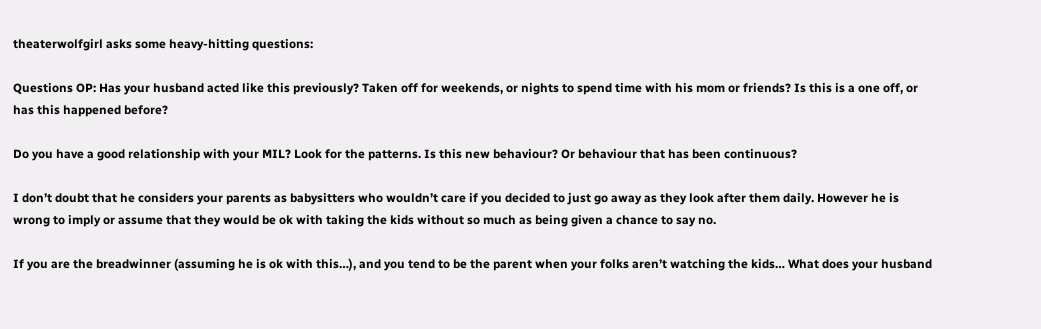theaterwolfgirl asks some heavy-hitting questions:

Questions OP: Has your husband acted like this previously? Taken off for weekends, or nights to spend time with his mom or friends? Is this is a one off, or has this happened before?

Do you have a good relationship with your MIL? Look for the patterns. Is this new behaviour? Or behaviour that has been continuous?

I don’t doubt that he considers your parents as babysitters who wouldn’t care if you decided to just go away as they look after them daily. However he is wrong to imply or assume that they would be ok with taking the kids without so much as being given a chance to say no.

If you are the breadwinner (assuming he is ok with this…), and you tend to be the parent when your folks aren’t watching the kids… What does your husband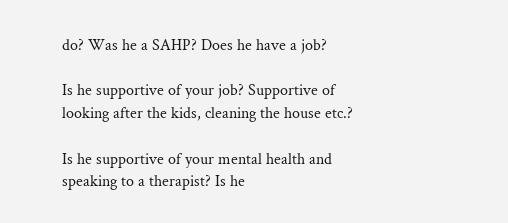do? Was he a SAHP? Does he have a job?

Is he supportive of your job? Supportive of looking after the kids, cleaning the house etc.?

Is he supportive of your mental health and speaking to a therapist? Is he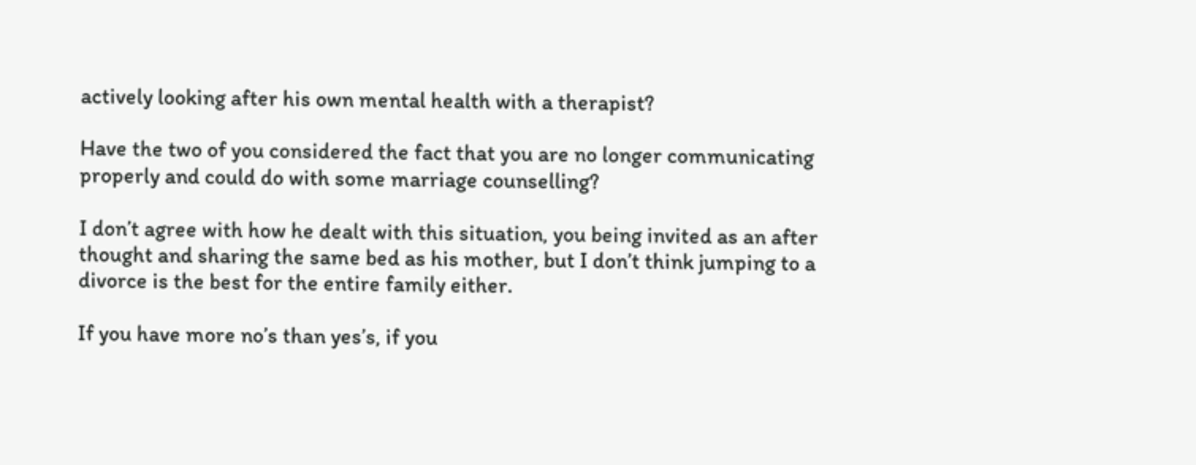actively looking after his own mental health with a therapist?

Have the two of you considered the fact that you are no longer communicating properly and could do with some marriage counselling?

I don’t agree with how he dealt with this situation, you being invited as an after thought and sharing the same bed as his mother, but I don’t think jumping to a divorce is the best for the entire family either.

If you have more no’s than yes’s, if you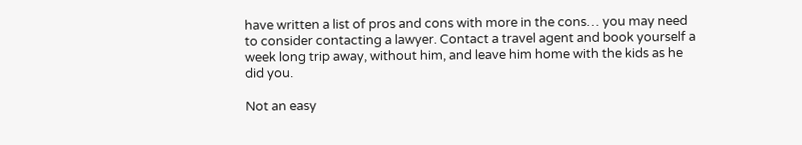have written a list of pros and cons with more in the cons… you may need to consider contacting a lawyer. Contact a travel agent and book yourself a week long trip away, without him, and leave him home with the kids as he did you.

Not an easy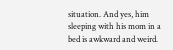situation. And yes, him sleeping with his mom in a bed is awkward and weird.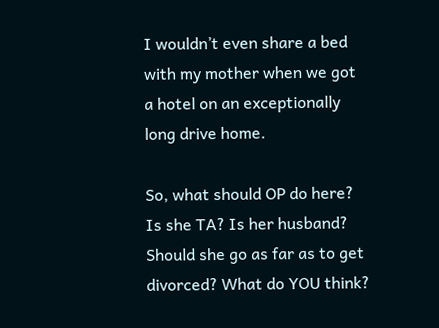I wouldn’t even share a bed with my mother when we got a hotel on an exceptionally long drive home.

So, what should OP do here? Is she TA? Is her husband? Should she go as far as to get divorced? What do YOU think?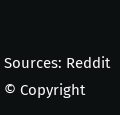Sources: Reddit
© Copyright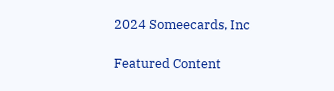2024 Someecards, Inc

Featured Content